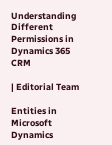Understanding Different Permissions in Dynamics 365 CRM

| Editorial Team

Entities in Microsoft Dynamics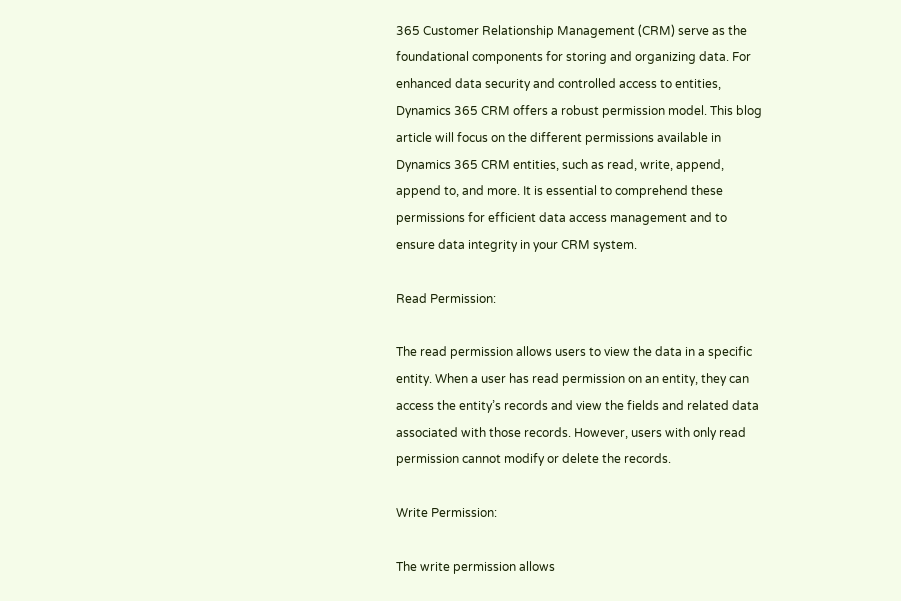365 Customer Relationship Management (CRM) serve as the foundational components for storing and organizing data. For enhanced data security and controlled access to entities, Dynamics 365 CRM offers a robust permission model. This blog article will focus on the different permissions available in Dynamics 365 CRM entities, such as read, write, append, append to, and more. It is essential to comprehend these permissions for efficient data access management and to ensure data integrity in your CRM system.

Read Permission:

The read permission allows users to view the data in a specific entity. When a user has read permission on an entity, they can access the entity’s records and view the fields and related data associated with those records. However, users with only read permission cannot modify or delete the records.

Write Permission:

The write permission allows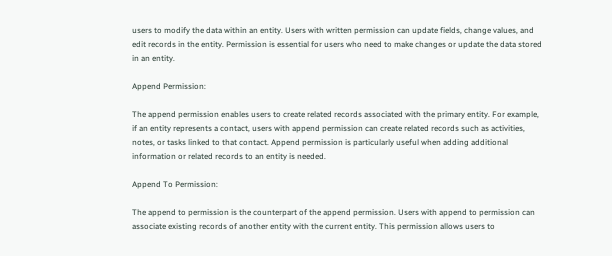users to modify the data within an entity. Users with written permission can update fields, change values, and edit records in the entity. Permission is essential for users who need to make changes or update the data stored in an entity.

Append Permission:

The append permission enables users to create related records associated with the primary entity. For example, if an entity represents a contact, users with append permission can create related records such as activities, notes, or tasks linked to that contact. Append permission is particularly useful when adding additional information or related records to an entity is needed.

Append To Permission:

The append to permission is the counterpart of the append permission. Users with append to permission can associate existing records of another entity with the current entity. This permission allows users to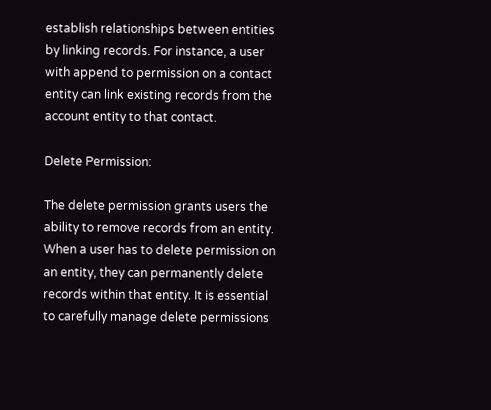establish relationships between entities by linking records. For instance, a user with append to permission on a contact entity can link existing records from the account entity to that contact.

Delete Permission:

The delete permission grants users the ability to remove records from an entity. When a user has to delete permission on an entity, they can permanently delete records within that entity. It is essential to carefully manage delete permissions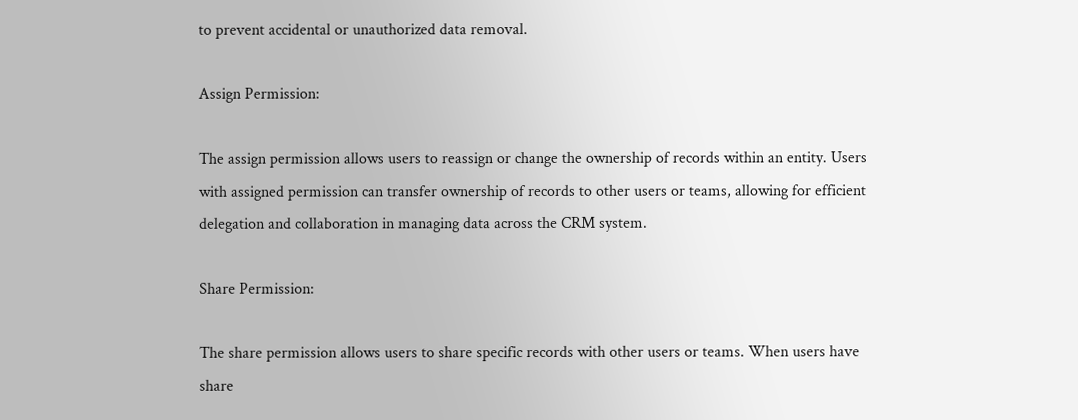to prevent accidental or unauthorized data removal.

Assign Permission:

The assign permission allows users to reassign or change the ownership of records within an entity. Users with assigned permission can transfer ownership of records to other users or teams, allowing for efficient delegation and collaboration in managing data across the CRM system.

Share Permission:

The share permission allows users to share specific records with other users or teams. When users have share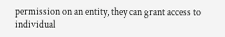permission on an entity, they can grant access to individual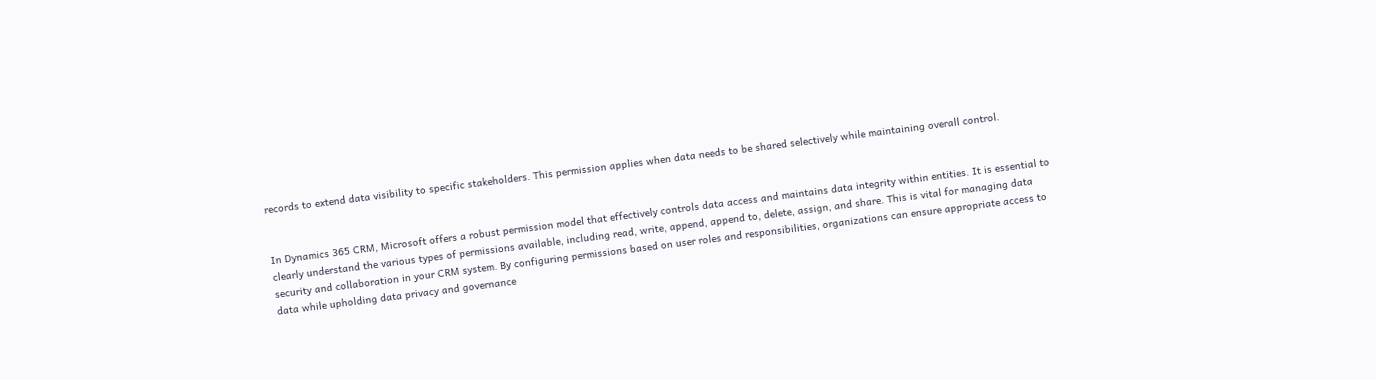records to extend data visibility to specific stakeholders. This permission applies when data needs to be shared selectively while maintaining overall control.


In Dynamics 365 CRM, Microsoft offers a robust permission model that effectively controls data access and maintains data integrity within entities. It is essential to clearly understand the various types of permissions available, including read, write, append, append to, delete, assign, and share. This is vital for managing data security and collaboration in your CRM system. By configuring permissions based on user roles and responsibilities, organizations can ensure appropriate access to data while upholding data privacy and governance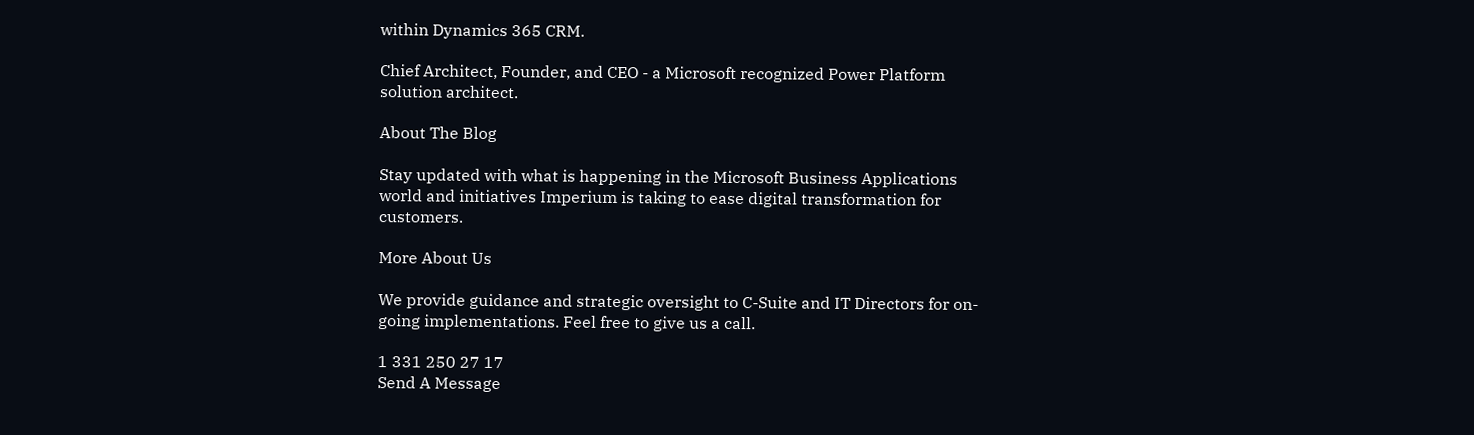within Dynamics 365 CRM.

Chief Architect, Founder, and CEO - a Microsoft recognized Power Platform solution architect.

About The Blog

Stay updated with what is happening in the Microsoft Business Applications world and initiatives Imperium is taking to ease digital transformation for customers.

More About Us

We provide guidance and strategic oversight to C-Suite and IT Directors for on-going implementations. Feel free to give us a call.

1 331 250 27 17
Send A Message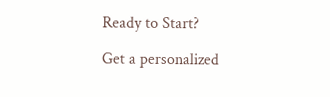Ready to Start?

Get a personalized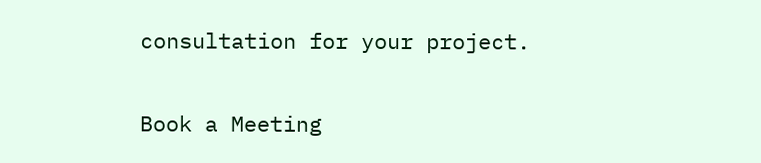consultation for your project.

Book a Meeting